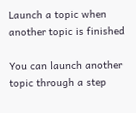Launch a topic when another topic is finished

You can launch another topic through a step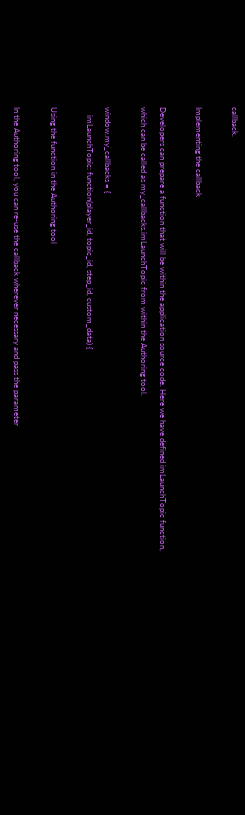callback.

Implementing the callback

Developers can prepare a function that will be within the application source code. Here we have defined imLaunchTopic function, which can be called as my_callbacks.imLaunchTopic from within the Authoring tool.

window.my_callbacks = {
    imLaunchTopic: function(player_id, topic_id, step_id, custom_data) {

Using the function in the Authoring tool

In the Authoring tool, you can re-use the callback wherever necessary and pass the parameter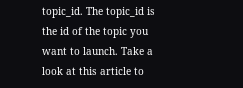topic_id. The topic_id is the id of the topic you want to launch. Take a look at this article to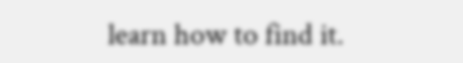learn how to find it.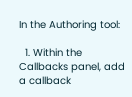In the Authoring tool:

  1. Within the Callbacks panel, add a callback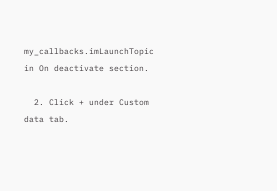my_callbacks.imLaunchTopic in On deactivate section.

  2. Click + under Custom data tab.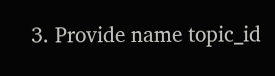3. Provide name topic_id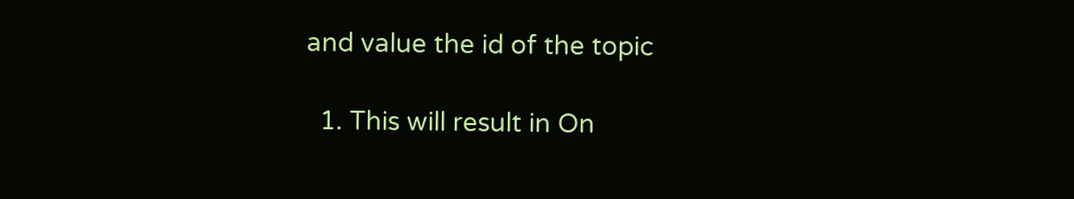and value the id of the topic

  1. This will result in On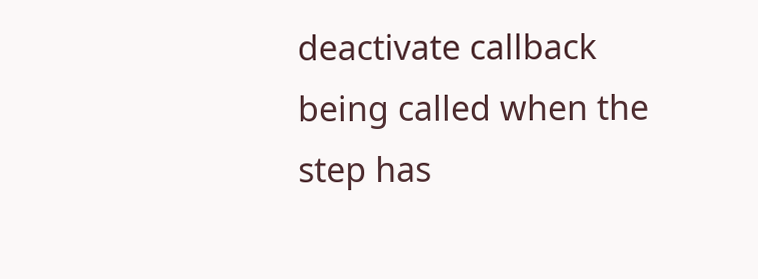deactivate callback being called when the step has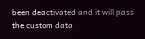been deactivated and it will pass the custom data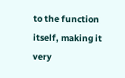to the function itself, making it very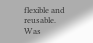flexible and reusable.
Was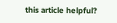this article helpful?